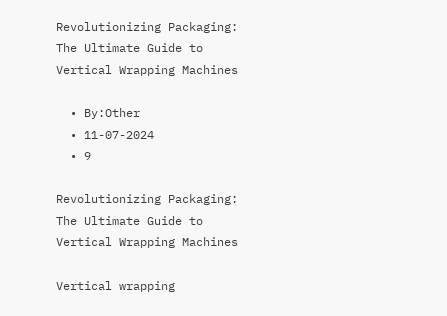Revolutionizing Packaging: The Ultimate Guide to Vertical Wrapping Machines

  • By:Other
  • 11-07-2024
  • 9

Revolutionizing Packaging: The Ultimate Guide to Vertical Wrapping Machines

Vertical wrapping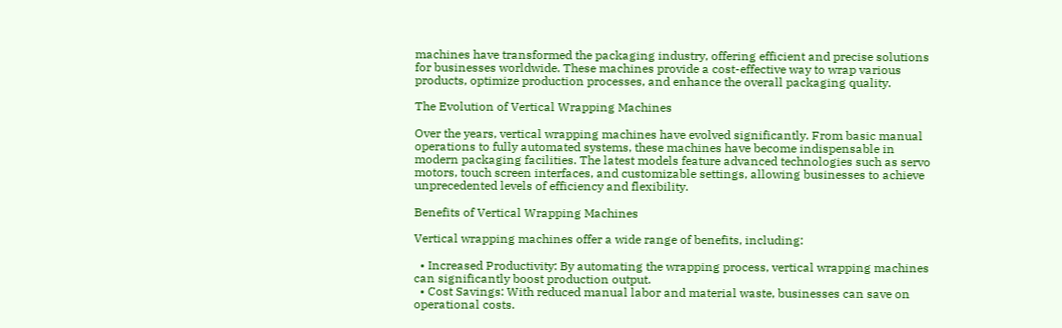machines have transformed the packaging industry, offering efficient and precise solutions for businesses worldwide. These machines provide a cost-effective way to wrap various products, optimize production processes, and enhance the overall packaging quality.

The Evolution of Vertical Wrapping Machines

Over the years, vertical wrapping machines have evolved significantly. From basic manual operations to fully automated systems, these machines have become indispensable in modern packaging facilities. The latest models feature advanced technologies such as servo motors, touch screen interfaces, and customizable settings, allowing businesses to achieve unprecedented levels of efficiency and flexibility.

Benefits of Vertical Wrapping Machines

Vertical wrapping machines offer a wide range of benefits, including:

  • Increased Productivity: By automating the wrapping process, vertical wrapping machines can significantly boost production output.
  • Cost Savings: With reduced manual labor and material waste, businesses can save on operational costs.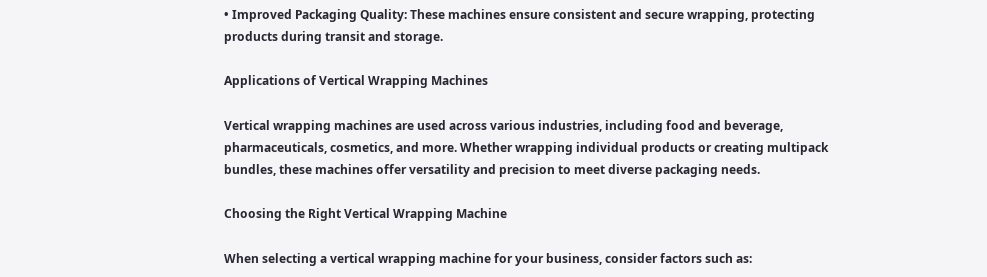• Improved Packaging Quality: These machines ensure consistent and secure wrapping, protecting products during transit and storage.

Applications of Vertical Wrapping Machines

Vertical wrapping machines are used across various industries, including food and beverage, pharmaceuticals, cosmetics, and more. Whether wrapping individual products or creating multipack bundles, these machines offer versatility and precision to meet diverse packaging needs.

Choosing the Right Vertical Wrapping Machine

When selecting a vertical wrapping machine for your business, consider factors such as: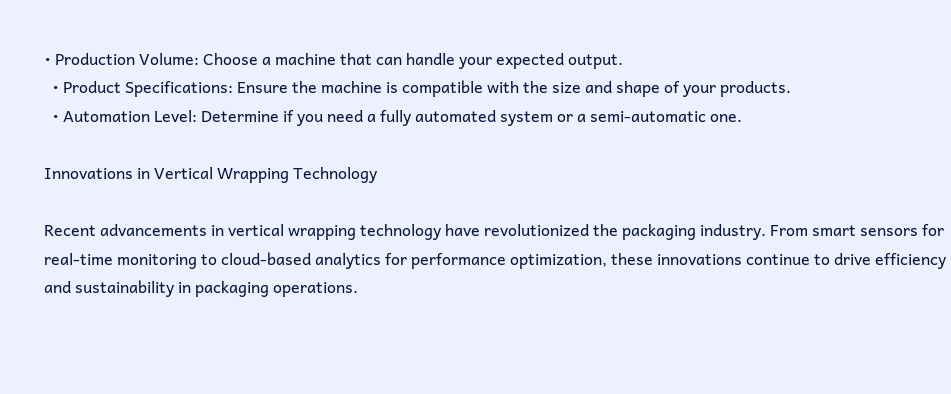• Production Volume: Choose a machine that can handle your expected output.
  • Product Specifications: Ensure the machine is compatible with the size and shape of your products.
  • Automation Level: Determine if you need a fully automated system or a semi-automatic one.

Innovations in Vertical Wrapping Technology

Recent advancements in vertical wrapping technology have revolutionized the packaging industry. From smart sensors for real-time monitoring to cloud-based analytics for performance optimization, these innovations continue to drive efficiency and sustainability in packaging operations.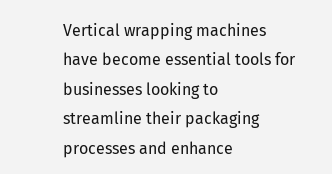Vertical wrapping machines have become essential tools for businesses looking to streamline their packaging processes and enhance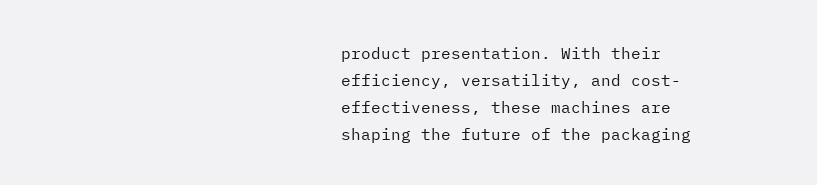product presentation. With their efficiency, versatility, and cost-effectiveness, these machines are shaping the future of the packaging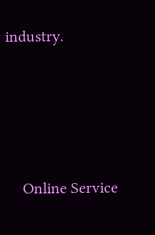industry.




    Online Service